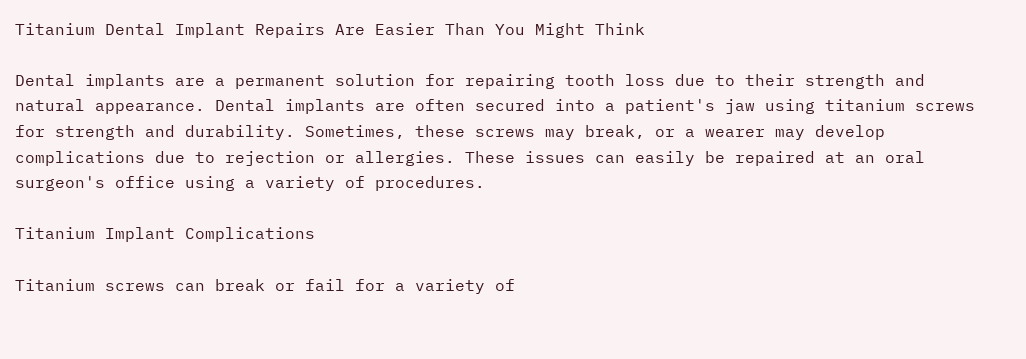Titanium Dental Implant Repairs Are Easier Than You Might Think

Dental implants are a permanent solution for repairing tooth loss due to their strength and natural appearance. Dental implants are often secured into a patient's jaw using titanium screws for strength and durability. Sometimes, these screws may break, or a wearer may develop complications due to rejection or allergies. These issues can easily be repaired at an oral surgeon's office using a variety of procedures.

Titanium Implant Complications

Titanium screws can break or fail for a variety of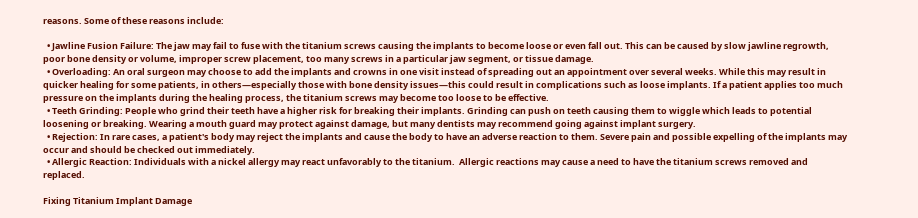reasons. Some of these reasons include:

  • Jawline Fusion Failure: The jaw may fail to fuse with the titanium screws causing the implants to become loose or even fall out. This can be caused by slow jawline regrowth, poor bone density or volume, improper screw placement, too many screws in a particular jaw segment, or tissue damage.
  • Overloading: An oral surgeon may choose to add the implants and crowns in one visit instead of spreading out an appointment over several weeks. While this may result in quicker healing for some patients, in others—especially those with bone density issues—this could result in complications such as loose implants. If a patient applies too much pressure on the implants during the healing process, the titanium screws may become too loose to be effective.
  • Teeth Grinding: People who grind their teeth have a higher risk for breaking their implants. Grinding can push on teeth causing them to wiggle which leads to potential loosening or breaking. Wearing a mouth guard may protect against damage, but many dentists may recommend going against implant surgery.
  • Rejection: In rare cases, a patient's body may reject the implants and cause the body to have an adverse reaction to them. Severe pain and possible expelling of the implants may occur and should be checked out immediately.
  • Allergic Reaction: Individuals with a nickel allergy may react unfavorably to the titanium.  Allergic reactions may cause a need to have the titanium screws removed and replaced.

Fixing Titanium Implant Damage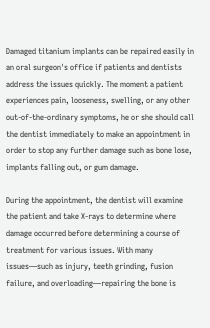Damaged titanium implants can be repaired easily in an oral surgeon's office if patients and dentists address the issues quickly. The moment a patient experiences pain, looseness, swelling, or any other out-of-the-ordinary symptoms, he or she should call the dentist immediately to make an appointment in order to stop any further damage such as bone lose, implants falling out, or gum damage.

During the appointment, the dentist will examine the patient and take X-rays to determine where damage occurred before determining a course of treatment for various issues. With many issues—such as injury, teeth grinding, fusion failure, and overloading—repairing the bone is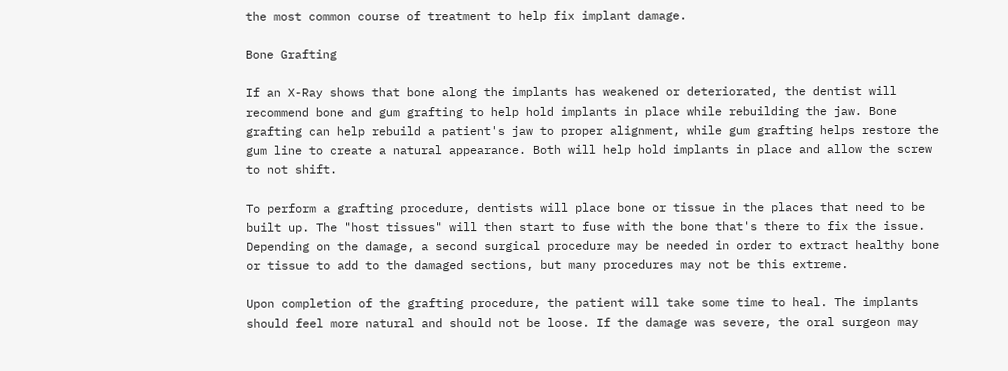the most common course of treatment to help fix implant damage.

Bone Grafting

If an X-Ray shows that bone along the implants has weakened or deteriorated, the dentist will recommend bone and gum grafting to help hold implants in place while rebuilding the jaw. Bone grafting can help rebuild a patient's jaw to proper alignment, while gum grafting helps restore the gum line to create a natural appearance. Both will help hold implants in place and allow the screw to not shift.

To perform a grafting procedure, dentists will place bone or tissue in the places that need to be built up. The "host tissues" will then start to fuse with the bone that's there to fix the issue. Depending on the damage, a second surgical procedure may be needed in order to extract healthy bone or tissue to add to the damaged sections, but many procedures may not be this extreme.

Upon completion of the grafting procedure, the patient will take some time to heal. The implants should feel more natural and should not be loose. If the damage was severe, the oral surgeon may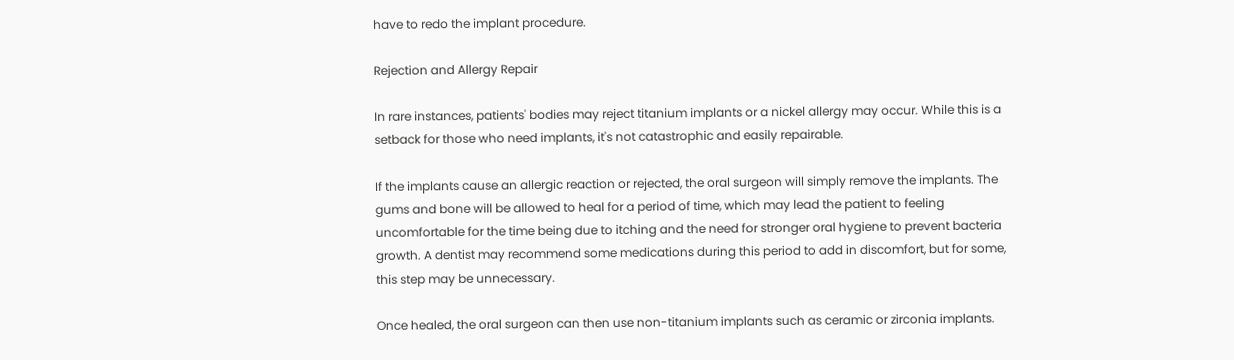have to redo the implant procedure.

Rejection and Allergy Repair

In rare instances, patients' bodies may reject titanium implants or a nickel allergy may occur. While this is a setback for those who need implants, it's not catastrophic and easily repairable.

If the implants cause an allergic reaction or rejected, the oral surgeon will simply remove the implants. The gums and bone will be allowed to heal for a period of time, which may lead the patient to feeling uncomfortable for the time being due to itching and the need for stronger oral hygiene to prevent bacteria growth. A dentist may recommend some medications during this period to add in discomfort, but for some, this step may be unnecessary.

Once healed, the oral surgeon can then use non-titanium implants such as ceramic or zirconia implants.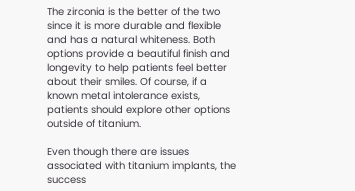The zirconia is the better of the two since it is more durable and flexible and has a natural whiteness. Both options provide a beautiful finish and longevity to help patients feel better about their smiles. Of course, if a known metal intolerance exists, patients should explore other options outside of titanium.

Even though there are issues associated with titanium implants, the success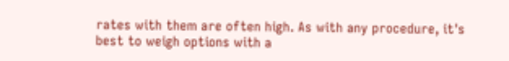rates with them are often high. As with any procedure, it's best to weigh options with a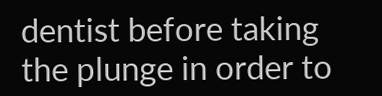dentist before taking the plunge in order to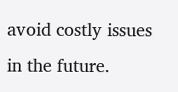avoid costly issues in the future.